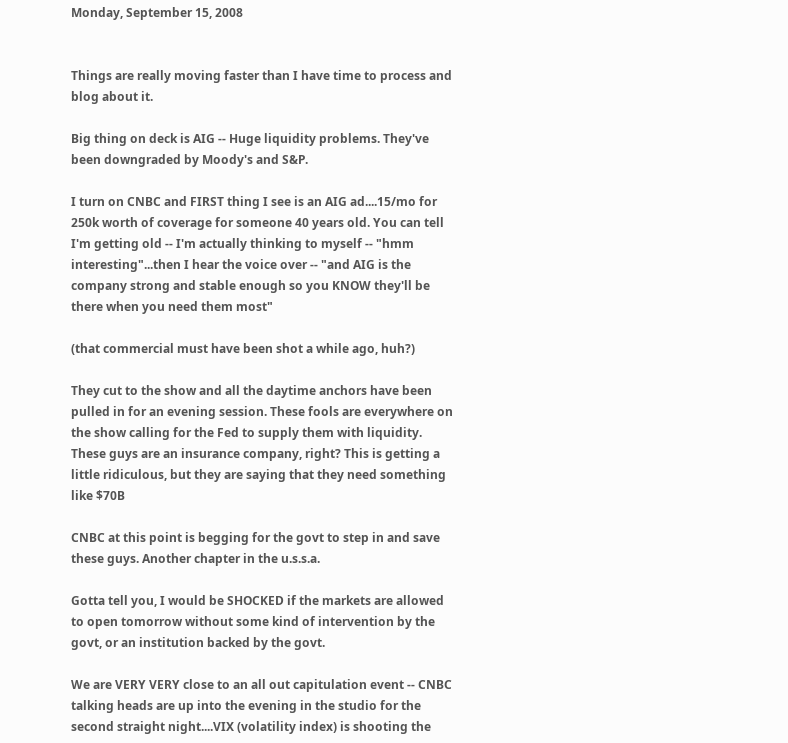Monday, September 15, 2008


Things are really moving faster than I have time to process and blog about it.

Big thing on deck is AIG -- Huge liquidity problems. They've been downgraded by Moody's and S&P.

I turn on CNBC and FIRST thing I see is an AIG ad....15/mo for 250k worth of coverage for someone 40 years old. You can tell I'm getting old -- I'm actually thinking to myself -- "hmm interesting"...then I hear the voice over -- "and AIG is the company strong and stable enough so you KNOW they'll be there when you need them most"

(that commercial must have been shot a while ago, huh?)

They cut to the show and all the daytime anchors have been pulled in for an evening session. These fools are everywhere on the show calling for the Fed to supply them with liquidity. These guys are an insurance company, right? This is getting a little ridiculous, but they are saying that they need something like $70B

CNBC at this point is begging for the govt to step in and save these guys. Another chapter in the u.s.s.a.

Gotta tell you, I would be SHOCKED if the markets are allowed to open tomorrow without some kind of intervention by the govt, or an institution backed by the govt.

We are VERY VERY close to an all out capitulation event -- CNBC talking heads are up into the evening in the studio for the second straight night....VIX (volatility index) is shooting the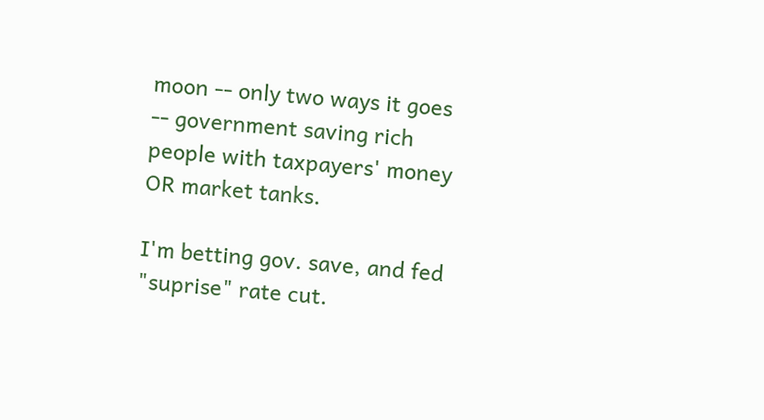moon -- only two ways it goes -- government saving rich people with taxpayers' money OR market tanks.

I'm betting gov. save, and fed "suprise" rate cut.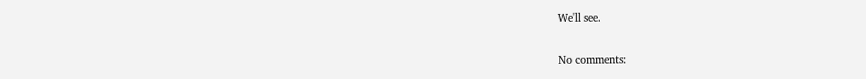We'll see.


No comments: